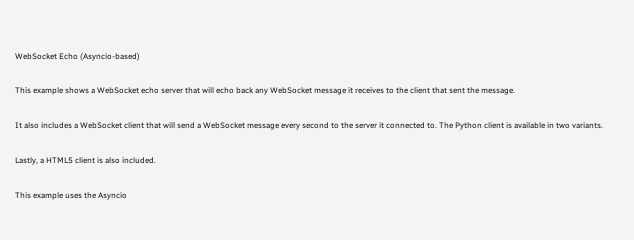WebSocket Echo (Asyncio-based)

This example shows a WebSocket echo server that will echo back any WebSocket message it receives to the client that sent the message.

It also includes a WebSocket client that will send a WebSocket message every second to the server it connected to. The Python client is available in two variants.

Lastly, a HTML5 client is also included.

This example uses the Asyncio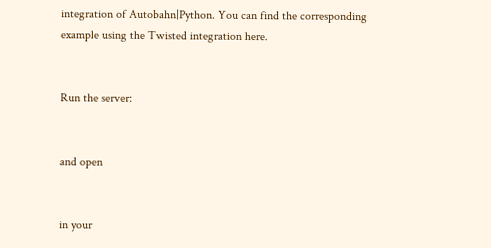integration of Autobahn|Python. You can find the corresponding example using the Twisted integration here.


Run the server:


and open


in your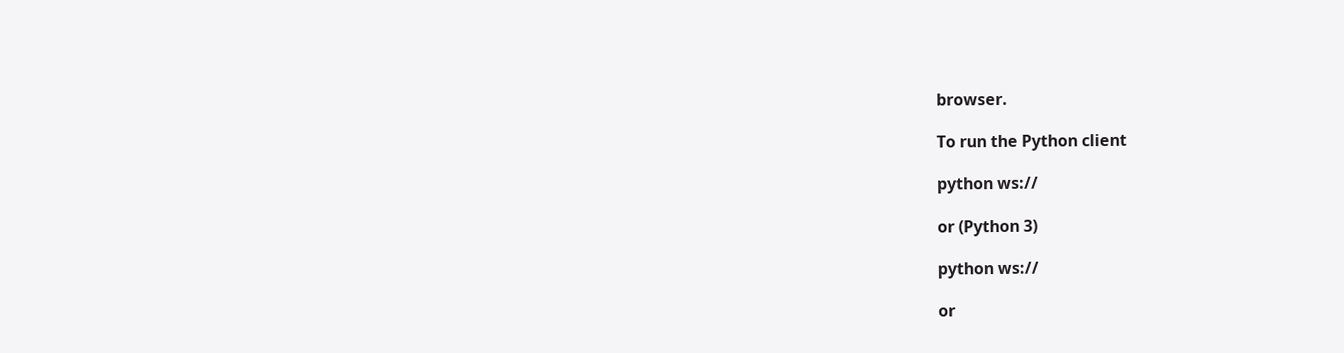browser.

To run the Python client

python ws://

or (Python 3)

python ws://

or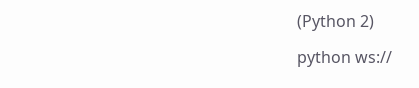(Python 2)

python ws://